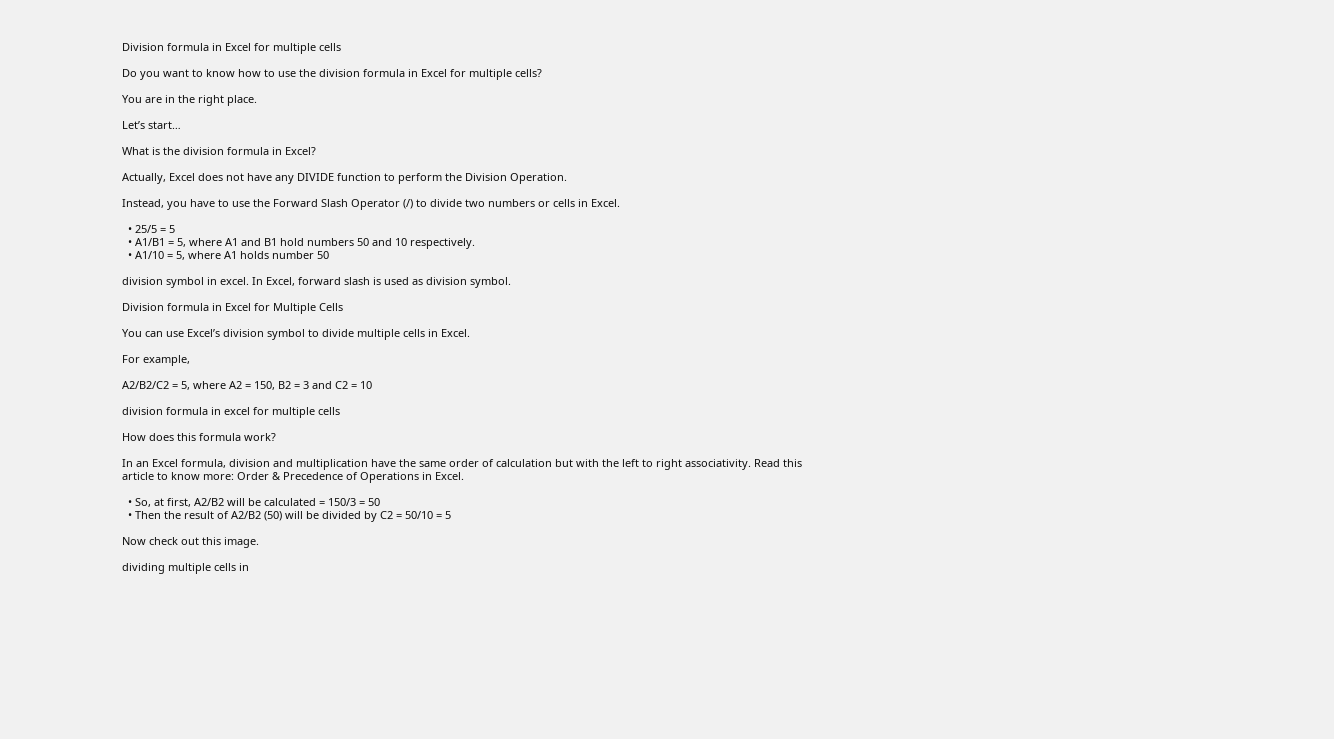Division formula in Excel for multiple cells

Do you want to know how to use the division formula in Excel for multiple cells?

You are in the right place.

Let’s start…

What is the division formula in Excel?

Actually, Excel does not have any DIVIDE function to perform the Division Operation.

Instead, you have to use the Forward Slash Operator (/) to divide two numbers or cells in Excel.

  • 25/5 = 5
  • A1/B1 = 5, where A1 and B1 hold numbers 50 and 10 respectively.
  • A1/10 = 5, where A1 holds number 50

division symbol in excel. In Excel, forward slash is used as division symbol.

Division formula in Excel for Multiple Cells

You can use Excel’s division symbol to divide multiple cells in Excel.

For example,

A2/B2/C2 = 5, where A2 = 150, B2 = 3 and C2 = 10

division formula in excel for multiple cells

How does this formula work?

In an Excel formula, division and multiplication have the same order of calculation but with the left to right associativity. Read this article to know more: Order & Precedence of Operations in Excel.

  • So, at first, A2/B2 will be calculated = 150/3 = 50
  • Then the result of A2/B2 (50) will be divided by C2 = 50/10 = 5

Now check out this image.

dividing multiple cells in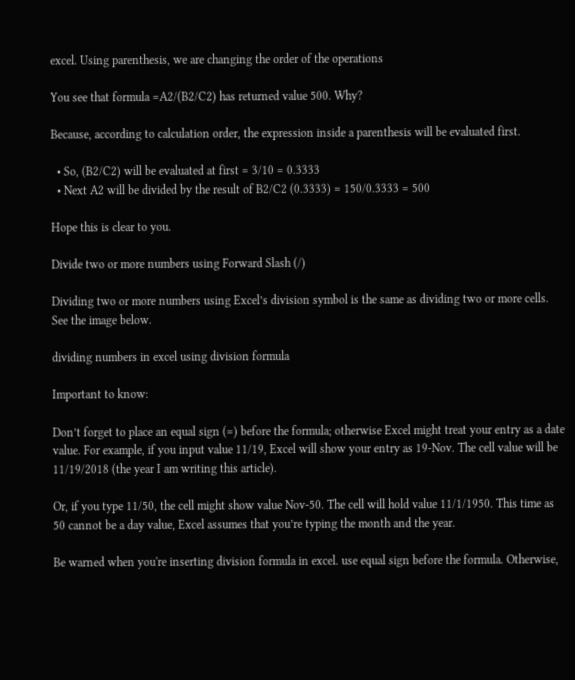excel. Using parenthesis, we are changing the order of the operations

You see that formula =A2/(B2/C2) has returned value 500. Why?

Because, according to calculation order, the expression inside a parenthesis will be evaluated first.

  • So, (B2/C2) will be evaluated at first = 3/10 = 0.3333
  • Next A2 will be divided by the result of B2/C2 (0.3333) = 150/0.3333 = 500

Hope this is clear to you.

Divide two or more numbers using Forward Slash (/)

Dividing two or more numbers using Excel’s division symbol is the same as dividing two or more cells. See the image below.

dividing numbers in excel using division formula

Important to know:

Don’t forget to place an equal sign (=) before the formula; otherwise Excel might treat your entry as a date value. For example, if you input value 11/19, Excel will show your entry as 19-Nov. The cell value will be 11/19/2018 (the year I am writing this article).

Or, if you type 11/50, the cell might show value Nov-50. The cell will hold value 11/1/1950. This time as 50 cannot be a day value, Excel assumes that you’re typing the month and the year.

Be warned when you're inserting division formula in excel. use equal sign before the formula. Otherwise,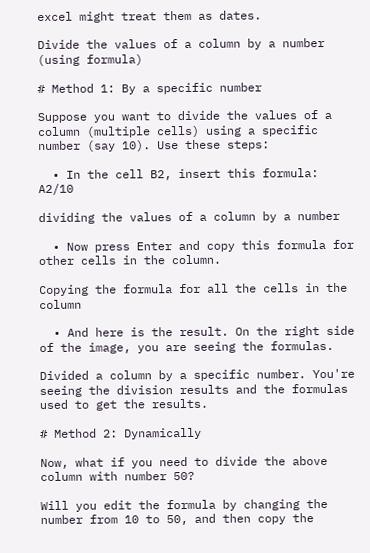excel might treat them as dates.

Divide the values of a column by a number (using formula)

# Method 1: By a specific number

Suppose you want to divide the values of a column (multiple cells) using a specific number (say 10). Use these steps:

  • In the cell B2, insert this formula: A2/10

dividing the values of a column by a number

  • Now press Enter and copy this formula for other cells in the column.

Copying the formula for all the cells in the column

  • And here is the result. On the right side of the image, you are seeing the formulas.

Divided a column by a specific number. You're seeing the division results and the formulas used to get the results.

# Method 2: Dynamically

Now, what if you need to divide the above column with number 50?

Will you edit the formula by changing the number from 10 to 50, and then copy the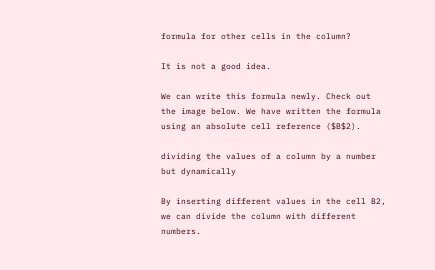formula for other cells in the column?

It is not a good idea.

We can write this formula newly. Check out the image below. We have written the formula using an absolute cell reference ($B$2).

dividing the values of a column by a number but dynamically

By inserting different values in the cell B2, we can divide the column with different numbers.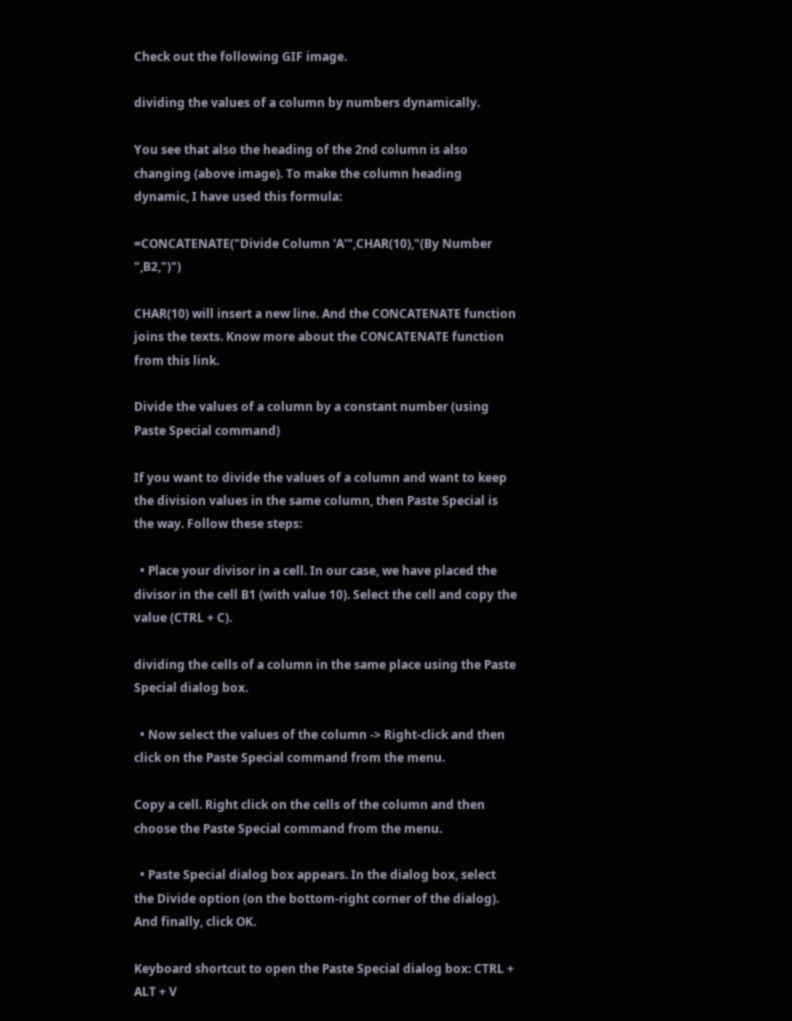Check out the following GIF image.

dividing the values of a column by numbers dynamically.

You see that also the heading of the 2nd column is also changing (above image). To make the column heading dynamic, I have used this formula:

=CONCATENATE("Divide Column 'A'",CHAR(10),"(By Number ",B2,")")

CHAR(10) will insert a new line. And the CONCATENATE function joins the texts. Know more about the CONCATENATE function from this link.

Divide the values of a column by a constant number (using Paste Special command)

If you want to divide the values of a column and want to keep the division values in the same column, then Paste Special is the way. Follow these steps:

  • Place your divisor in a cell. In our case, we have placed the divisor in the cell B1 (with value 10). Select the cell and copy the value (CTRL + C).

dividing the cells of a column in the same place using the Paste Special dialog box.

  • Now select the values of the column -> Right-click and then click on the Paste Special command from the menu.

Copy a cell. Right click on the cells of the column and then choose the Paste Special command from the menu.

  • Paste Special dialog box appears. In the dialog box, select the Divide option (on the bottom-right corner of the dialog). And finally, click OK.

Keyboard shortcut to open the Paste Special dialog box: CTRL + ALT + V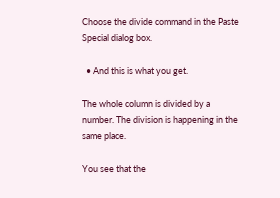Choose the divide command in the Paste Special dialog box.

  • And this is what you get.

The whole column is divided by a number. The division is happening in the same place.

You see that the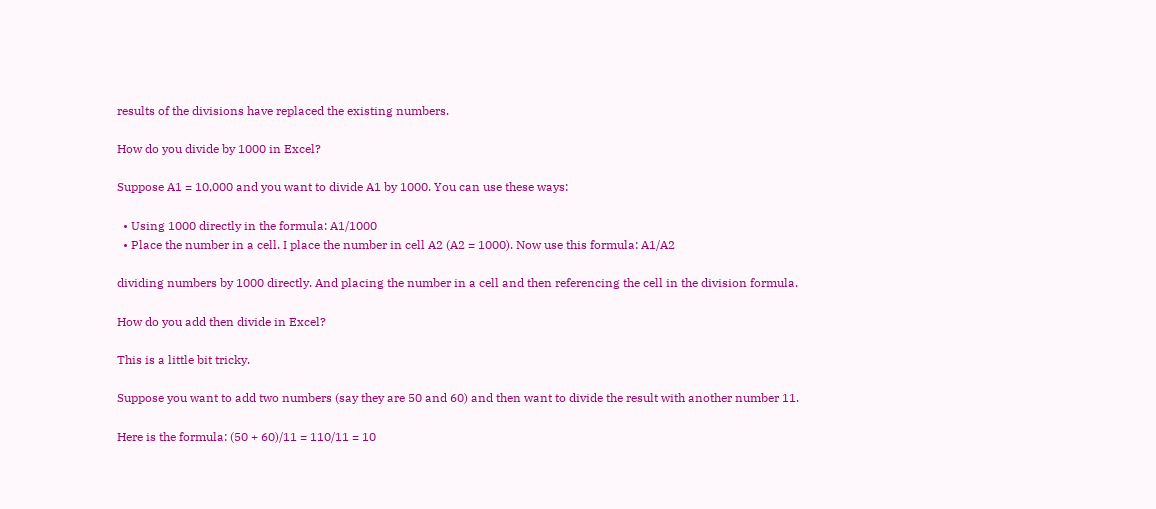results of the divisions have replaced the existing numbers.

How do you divide by 1000 in Excel?

Suppose A1 = 10,000 and you want to divide A1 by 1000. You can use these ways:

  • Using 1000 directly in the formula: A1/1000
  • Place the number in a cell. I place the number in cell A2 (A2 = 1000). Now use this formula: A1/A2

dividing numbers by 1000 directly. And placing the number in a cell and then referencing the cell in the division formula.

How do you add then divide in Excel?

This is a little bit tricky.

Suppose you want to add two numbers (say they are 50 and 60) and then want to divide the result with another number 11.

Here is the formula: (50 + 60)/11 = 110/11 = 10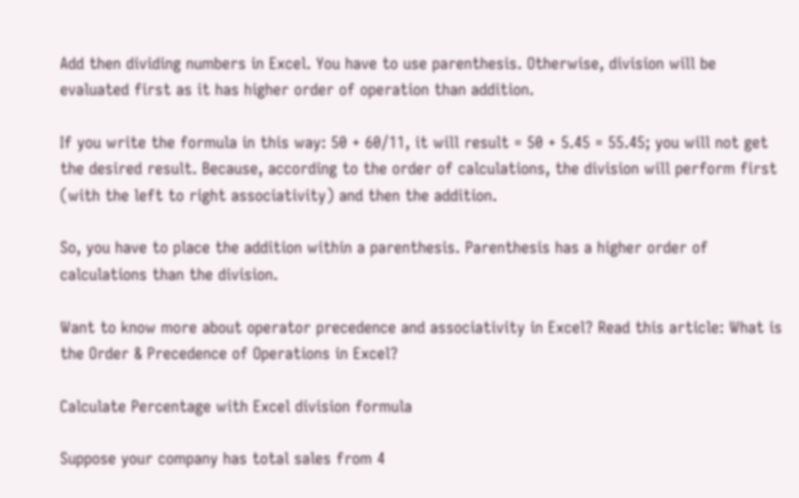Add then dividing numbers in Excel. You have to use parenthesis. Otherwise, division will be evaluated first as it has higher order of operation than addition.

If you write the formula in this way: 50 + 60/11, it will result = 50 + 5.45 = 55.45; you will not get the desired result. Because, according to the order of calculations, the division will perform first (with the left to right associativity) and then the addition.

So, you have to place the addition within a parenthesis. Parenthesis has a higher order of calculations than the division.

Want to know more about operator precedence and associativity in Excel? Read this article: What is the Order & Precedence of Operations in Excel?

Calculate Percentage with Excel division formula

Suppose your company has total sales from 4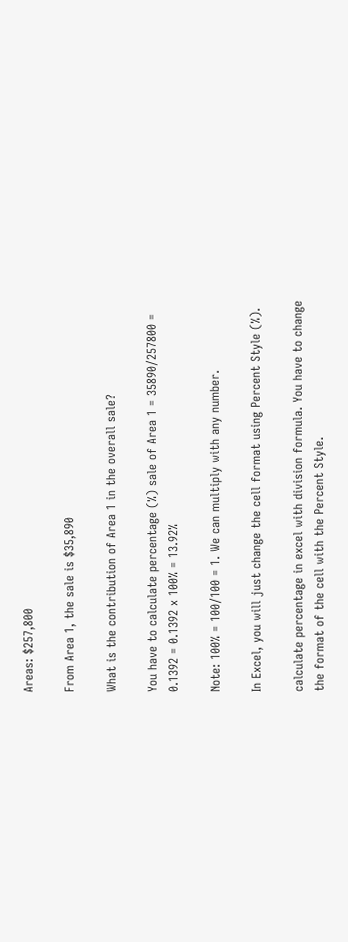Areas: $257,800

From Area 1, the sale is $35,890

What is the contribution of Area 1 in the overall sale?

You have to calculate percentage (%) sale of Area 1 = 35890/257800 = 0.1392 = 0.1392 x 100% = 13.92%

Note: 100% = 100/100 = 1. We can multiply with any number.

In Excel, you will just change the cell format using Percent Style (%).

calculate percentage in excel with division formula. You have to change the format of the cell with the Percent Style.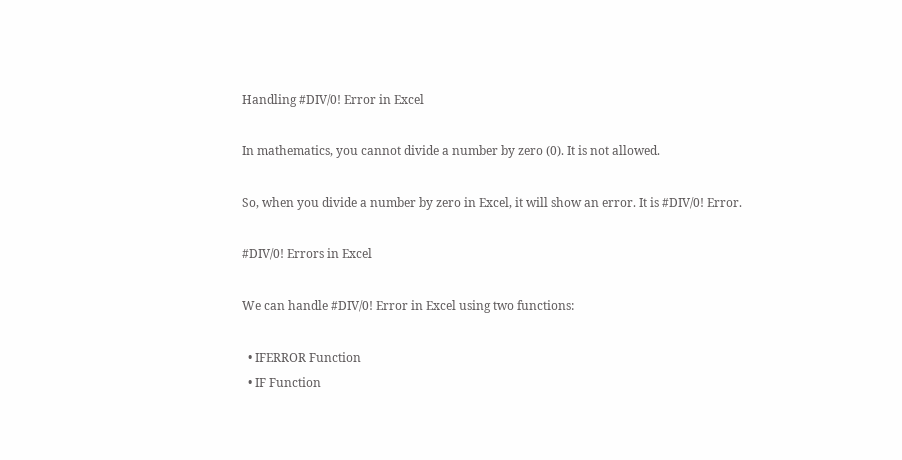Handling #DIV/0! Error in Excel

In mathematics, you cannot divide a number by zero (0). It is not allowed.

So, when you divide a number by zero in Excel, it will show an error. It is #DIV/0! Error.

#DIV/0! Errors in Excel

We can handle #DIV/0! Error in Excel using two functions:

  • IFERROR Function
  • IF Function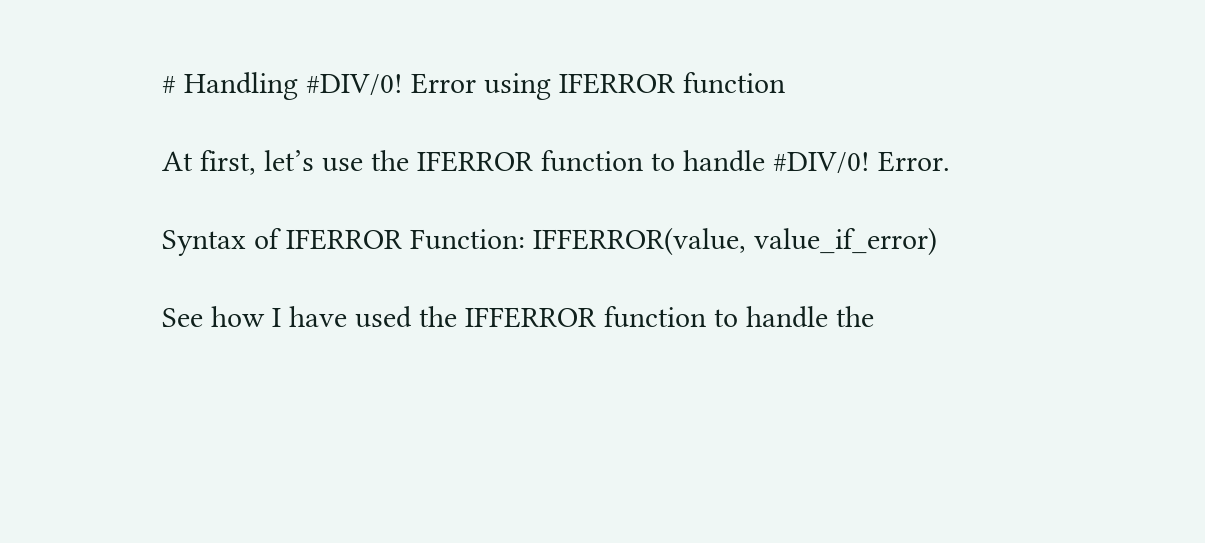# Handling #DIV/0! Error using IFERROR function

At first, let’s use the IFERROR function to handle #DIV/0! Error.

Syntax of IFERROR Function: IFFERROR(value, value_if_error)

See how I have used the IFFERROR function to handle the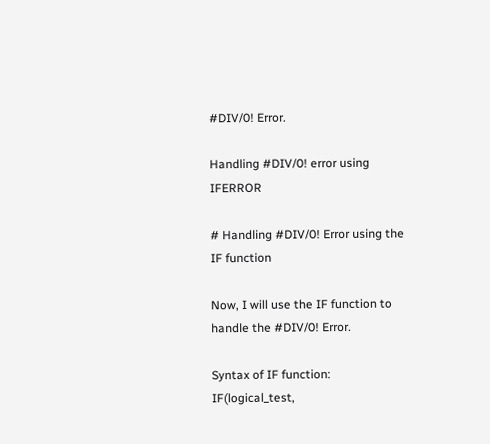#DIV/0! Error.

Handling #DIV/0! error using IFERROR

# Handling #DIV/0! Error using the IF function

Now, I will use the IF function to handle the #DIV/0! Error.

Syntax of IF function: IF(logical_test,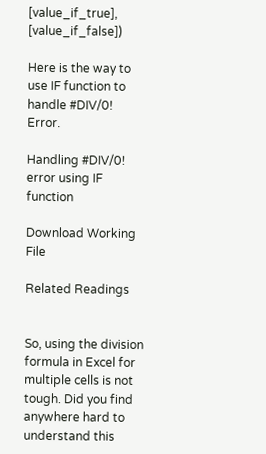[value_if_true], [value_if_false])

Here is the way to use IF function to handle #DIV/0! Error.

Handling #DIV/0! error using IF function

Download Working File

Related Readings


So, using the division formula in Excel for multiple cells is not tough. Did you find anywhere hard to understand this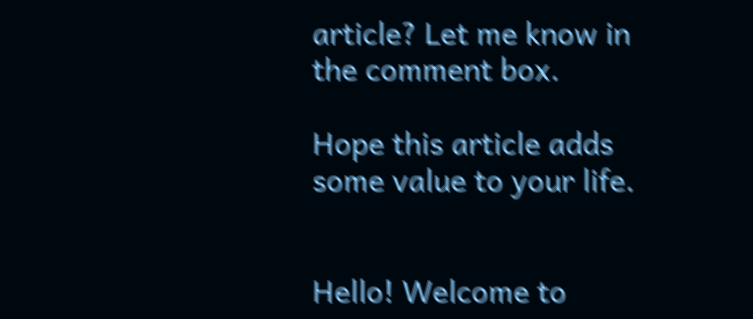article? Let me know in the comment box.

Hope this article adds some value to your life.


Hello! Welcome to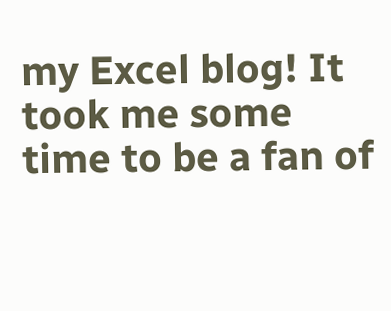my Excel blog! It took me some time to be a fan of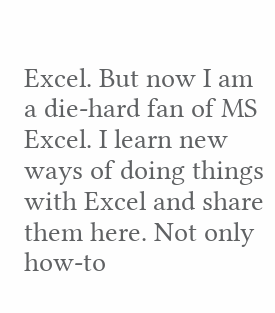Excel. But now I am a die-hard fan of MS Excel. I learn new ways of doing things with Excel and share them here. Not only how-to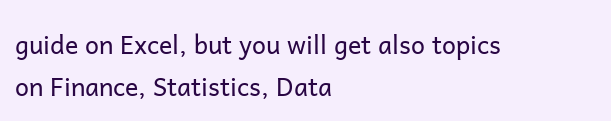guide on Excel, but you will get also topics on Finance, Statistics, Data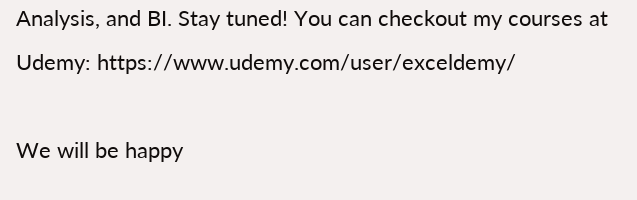Analysis, and BI. Stay tuned! You can checkout my courses at Udemy: https://www.udemy.com/user/exceldemy/

We will be happy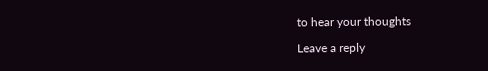to hear your thoughts

Leave a reply